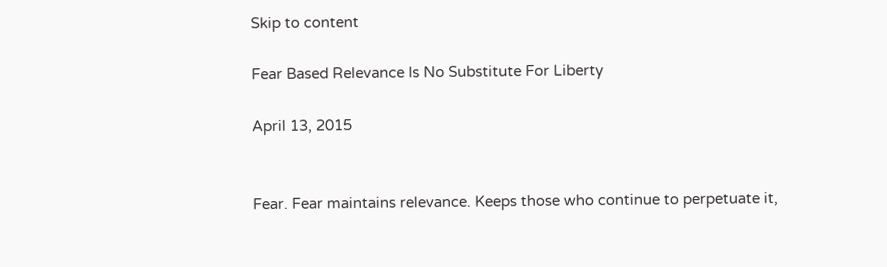Skip to content

Fear Based Relevance Is No Substitute For Liberty

April 13, 2015


Fear. Fear maintains relevance. Keeps those who continue to perpetuate it,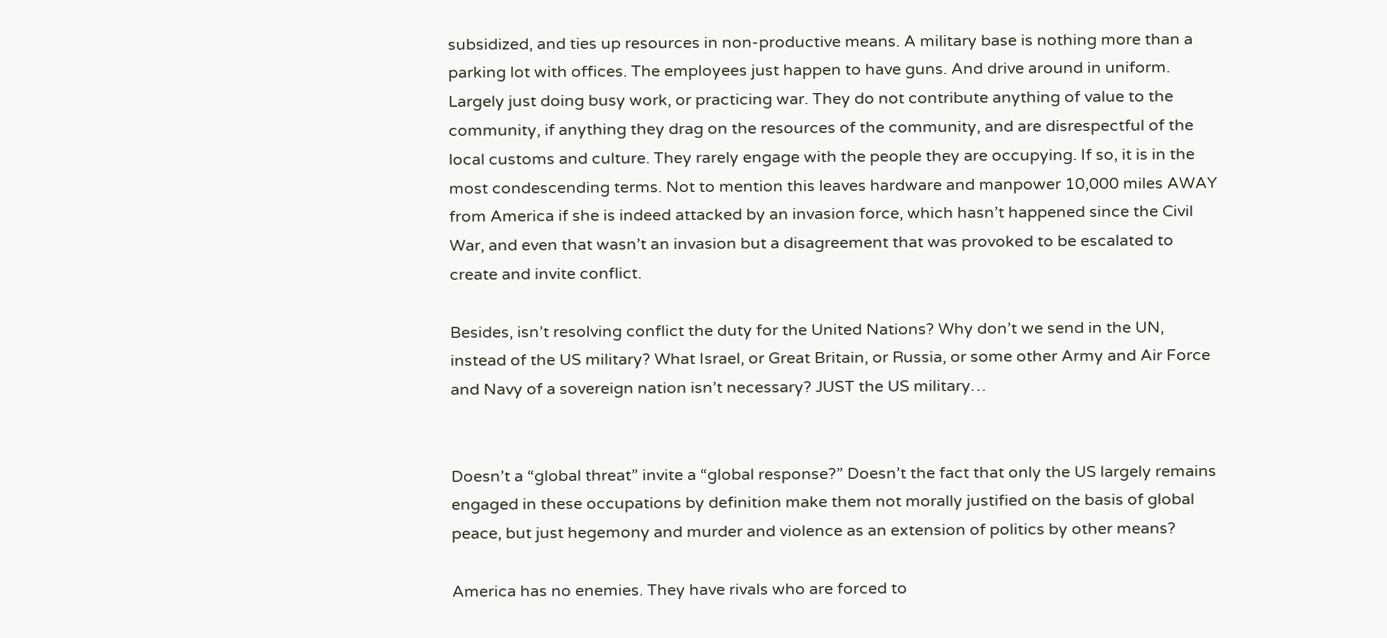subsidized, and ties up resources in non-productive means. A military base is nothing more than a parking lot with offices. The employees just happen to have guns. And drive around in uniform. Largely just doing busy work, or practicing war. They do not contribute anything of value to the community, if anything they drag on the resources of the community, and are disrespectful of the local customs and culture. They rarely engage with the people they are occupying. If so, it is in the most condescending terms. Not to mention this leaves hardware and manpower 10,000 miles AWAY from America if she is indeed attacked by an invasion force, which hasn’t happened since the Civil War, and even that wasn’t an invasion but a disagreement that was provoked to be escalated to create and invite conflict.

Besides, isn’t resolving conflict the duty for the United Nations? Why don’t we send in the UN, instead of the US military? What Israel, or Great Britain, or Russia, or some other Army and Air Force and Navy of a sovereign nation isn’t necessary? JUST the US military…


Doesn’t a “global threat” invite a “global response?” Doesn’t the fact that only the US largely remains engaged in these occupations by definition make them not morally justified on the basis of global peace, but just hegemony and murder and violence as an extension of politics by other means?

America has no enemies. They have rivals who are forced to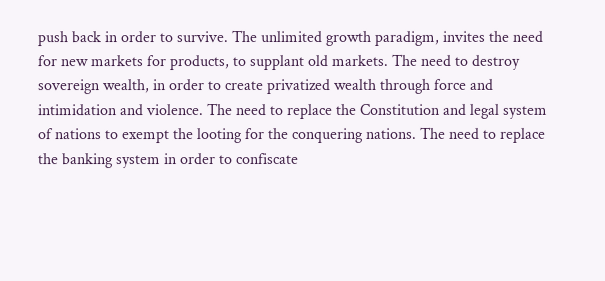push back in order to survive. The unlimited growth paradigm, invites the need for new markets for products, to supplant old markets. The need to destroy sovereign wealth, in order to create privatized wealth through force and intimidation and violence. The need to replace the Constitution and legal system of nations to exempt the looting for the conquering nations. The need to replace the banking system in order to confiscate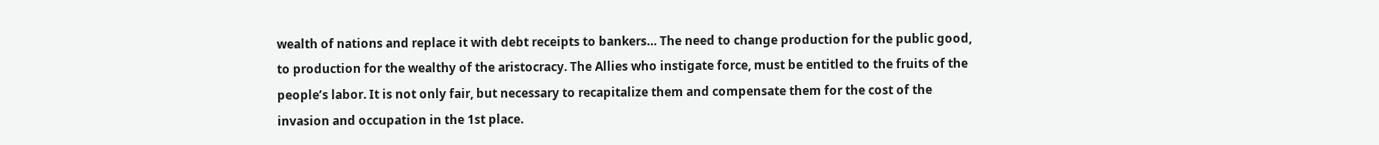wealth of nations and replace it with debt receipts to bankers… The need to change production for the public good, to production for the wealthy of the aristocracy. The Allies who instigate force, must be entitled to the fruits of the people’s labor. It is not only fair, but necessary to recapitalize them and compensate them for the cost of the invasion and occupation in the 1st place.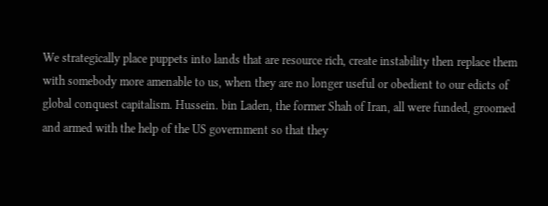We strategically place puppets into lands that are resource rich, create instability then replace them with somebody more amenable to us, when they are no longer useful or obedient to our edicts of global conquest capitalism. Hussein. bin Laden, the former Shah of Iran, all were funded, groomed and armed with the help of the US government so that they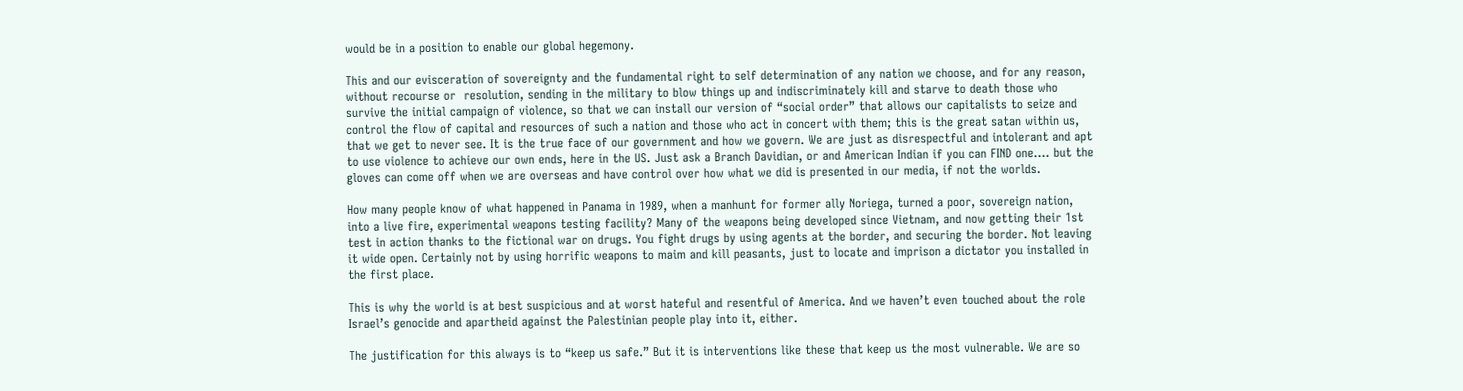would be in a position to enable our global hegemony.

This and our evisceration of sovereignty and the fundamental right to self determination of any nation we choose, and for any reason, without recourse or  resolution, sending in the military to blow things up and indiscriminately kill and starve to death those who survive the initial campaign of violence, so that we can install our version of “social order” that allows our capitalists to seize and control the flow of capital and resources of such a nation and those who act in concert with them; this is the great satan within us, that we get to never see. It is the true face of our government and how we govern. We are just as disrespectful and intolerant and apt to use violence to achieve our own ends, here in the US. Just ask a Branch Davidian, or and American Indian if you can FIND one…. but the gloves can come off when we are overseas and have control over how what we did is presented in our media, if not the worlds.

How many people know of what happened in Panama in 1989, when a manhunt for former ally Noriega, turned a poor, sovereign nation, into a live fire, experimental weapons testing facility? Many of the weapons being developed since Vietnam, and now getting their 1st test in action thanks to the fictional war on drugs. You fight drugs by using agents at the border, and securing the border. Not leaving it wide open. Certainly not by using horrific weapons to maim and kill peasants, just to locate and imprison a dictator you installed in the first place.

This is why the world is at best suspicious and at worst hateful and resentful of America. And we haven’t even touched about the role Israel’s genocide and apartheid against the Palestinian people play into it, either.

The justification for this always is to “keep us safe.” But it is interventions like these that keep us the most vulnerable. We are so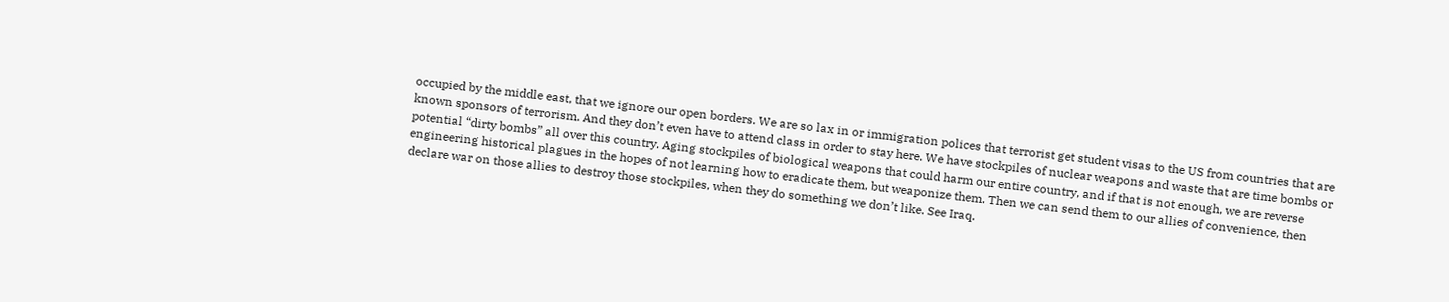occupied by the middle east, that we ignore our open borders. We are so lax in or immigration polices that terrorist get student visas to the US from countries that are known sponsors of terrorism. And they don’t even have to attend class in order to stay here. We have stockpiles of nuclear weapons and waste that are time bombs or potential “dirty bombs” all over this country. Aging stockpiles of biological weapons that could harm our entire country, and if that is not enough, we are reverse engineering historical plagues in the hopes of not learning how to eradicate them, but weaponize them. Then we can send them to our allies of convenience, then declare war on those allies to destroy those stockpiles, when they do something we don’t like. See Iraq.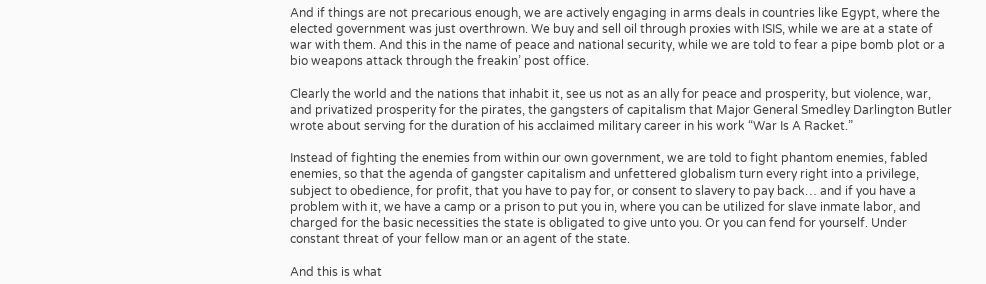And if things are not precarious enough, we are actively engaging in arms deals in countries like Egypt, where the elected government was just overthrown. We buy and sell oil through proxies with ISIS, while we are at a state of war with them. And this in the name of peace and national security, while we are told to fear a pipe bomb plot or a bio weapons attack through the freakin’ post office.

Clearly the world and the nations that inhabit it, see us not as an ally for peace and prosperity, but violence, war, and privatized prosperity for the pirates, the gangsters of capitalism that Major General Smedley Darlington Butler wrote about serving for the duration of his acclaimed military career in his work “War Is A Racket.”

Instead of fighting the enemies from within our own government, we are told to fight phantom enemies, fabled enemies, so that the agenda of gangster capitalism and unfettered globalism turn every right into a privilege, subject to obedience, for profit, that you have to pay for, or consent to slavery to pay back… and if you have a problem with it, we have a camp or a prison to put you in, where you can be utilized for slave inmate labor, and charged for the basic necessities the state is obligated to give unto you. Or you can fend for yourself. Under constant threat of your fellow man or an agent of the state.

And this is what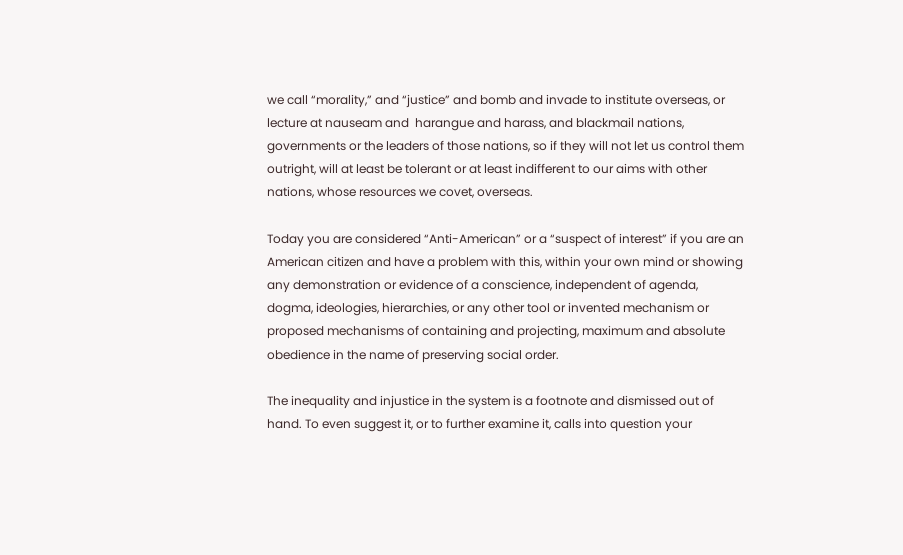we call “morality,” and “justice” and bomb and invade to institute overseas, or lecture at nauseam and  harangue and harass, and blackmail nations, governments or the leaders of those nations, so if they will not let us control them outright, will at least be tolerant or at least indifferent to our aims with other nations, whose resources we covet, overseas.

Today you are considered “Anti-American” or a “suspect of interest” if you are an American citizen and have a problem with this, within your own mind or showing any demonstration or evidence of a conscience, independent of agenda, dogma, ideologies, hierarchies, or any other tool or invented mechanism or proposed mechanisms of containing and projecting, maximum and absolute obedience in the name of preserving social order.

The inequality and injustice in the system is a footnote and dismissed out of hand. To even suggest it, or to further examine it, calls into question your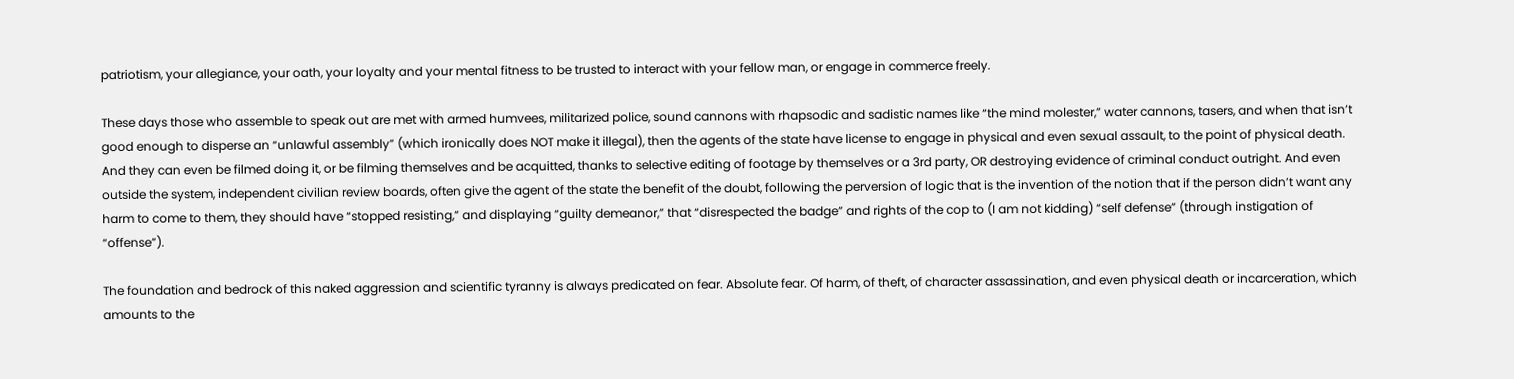patriotism, your allegiance, your oath, your loyalty and your mental fitness to be trusted to interact with your fellow man, or engage in commerce freely.

These days those who assemble to speak out are met with armed humvees, militarized police, sound cannons with rhapsodic and sadistic names like “the mind molester,” water cannons, tasers, and when that isn’t good enough to disperse an “unlawful assembly” (which ironically does NOT make it illegal), then the agents of the state have license to engage in physical and even sexual assault, to the point of physical death. And they can even be filmed doing it, or be filming themselves and be acquitted, thanks to selective editing of footage by themselves or a 3rd party, OR destroying evidence of criminal conduct outright. And even outside the system, independent civilian review boards, often give the agent of the state the benefit of the doubt, following the perversion of logic that is the invention of the notion that if the person didn’t want any harm to come to them, they should have “stopped resisting,” and displaying “guilty demeanor,” that “disrespected the badge” and rights of the cop to (I am not kidding) “self defense” (through instigation of “offense”).

The foundation and bedrock of this naked aggression and scientific tyranny is always predicated on fear. Absolute fear. Of harm, of theft, of character assassination, and even physical death or incarceration, which amounts to the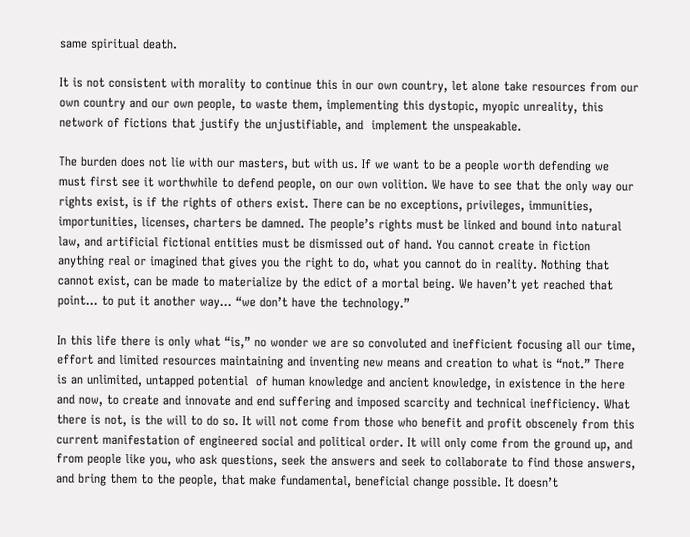same spiritual death.

It is not consistent with morality to continue this in our own country, let alone take resources from our own country and our own people, to waste them, implementing this dystopic, myopic unreality, this network of fictions that justify the unjustifiable, and  implement the unspeakable.

The burden does not lie with our masters, but with us. If we want to be a people worth defending we must first see it worthwhile to defend people, on our own volition. We have to see that the only way our rights exist, is if the rights of others exist. There can be no exceptions, privileges, immunities, importunities, licenses, charters be damned. The people’s rights must be linked and bound into natural law, and artificial fictional entities must be dismissed out of hand. You cannot create in fiction anything real or imagined that gives you the right to do, what you cannot do in reality. Nothing that cannot exist, can be made to materialize by the edict of a mortal being. We haven’t yet reached that point… to put it another way… “we don’t have the technology.”

In this life there is only what “is,” no wonder we are so convoluted and inefficient focusing all our time, effort and limited resources maintaining and inventing new means and creation to what is “not.” There is an unlimited, untapped potential  of human knowledge and ancient knowledge, in existence in the here and now, to create and innovate and end suffering and imposed scarcity and technical inefficiency. What there is not, is the will to do so. It will not come from those who benefit and profit obscenely from this current manifestation of engineered social and political order. It will only come from the ground up, and from people like you, who ask questions, seek the answers and seek to collaborate to find those answers, and bring them to the people, that make fundamental, beneficial change possible. It doesn’t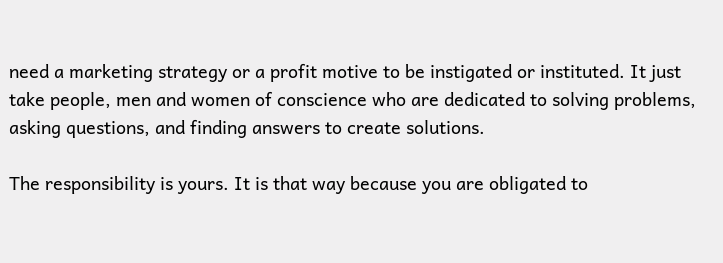need a marketing strategy or a profit motive to be instigated or instituted. It just take people, men and women of conscience who are dedicated to solving problems, asking questions, and finding answers to create solutions.

The responsibility is yours. It is that way because you are obligated to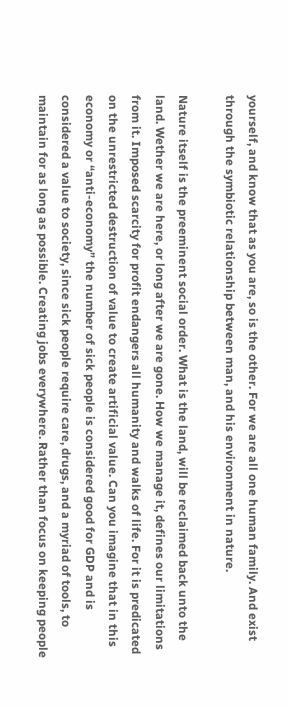yourself, and know that as you are, so is the other. For we are all one human family. And exist through the symbiotic relationship between man, and his environment in nature.

Nature itself is the preeminent social order. What is the land, will be reclaimed back unto the land. Wether we are here, or long after we are gone. How we manage it, defines our limitations from it. Imposed scarcity for profit endangers all humanity and walks of life. For it is predicated on the unrestricted destruction of value to create artificial value. Can you imagine that in this economy or “anti-economy” the number of sick people is considered good for GDP and is considered a value to society, since sick people require care, drugs, and a myriad of tools, to maintain for as long as possible. Creating jobs everywhere. Rather than focus on keeping people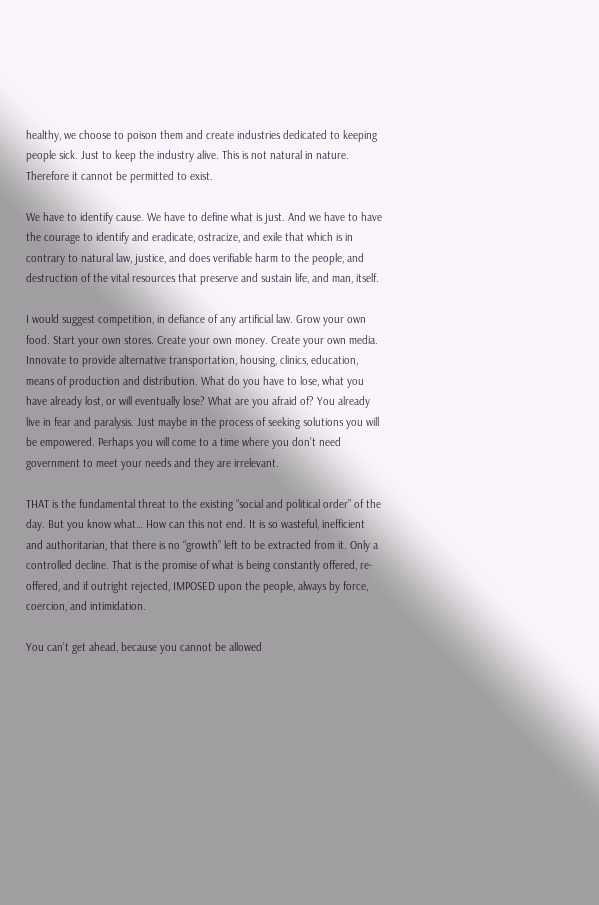healthy, we choose to poison them and create industries dedicated to keeping people sick. Just to keep the industry alive. This is not natural in nature. Therefore it cannot be permitted to exist.

We have to identify cause. We have to define what is just. And we have to have the courage to identify and eradicate, ostracize, and exile that which is in contrary to natural law, justice, and does verifiable harm to the people, and destruction of the vital resources that preserve and sustain life, and man, itself.

I would suggest competition, in defiance of any artificial law. Grow your own food. Start your own stores. Create your own money. Create your own media. Innovate to provide alternative transportation, housing, clinics, education, means of production and distribution. What do you have to lose, what you have already lost, or will eventually lose? What are you afraid of? You already live in fear and paralysis. Just maybe in the process of seeking solutions you will be empowered. Perhaps you will come to a time where you don’t need government to meet your needs and they are irrelevant.

THAT is the fundamental threat to the existing “social and political order” of the day. But you know what… How can this not end. It is so wasteful, inefficient and authoritarian, that there is no “growth” left to be extracted from it. Only a controlled decline. That is the promise of what is being constantly offered, re-offered, and if outright rejected, IMPOSED upon the people, always by force, coercion, and intimidation.

You can’t get ahead, because you cannot be allowed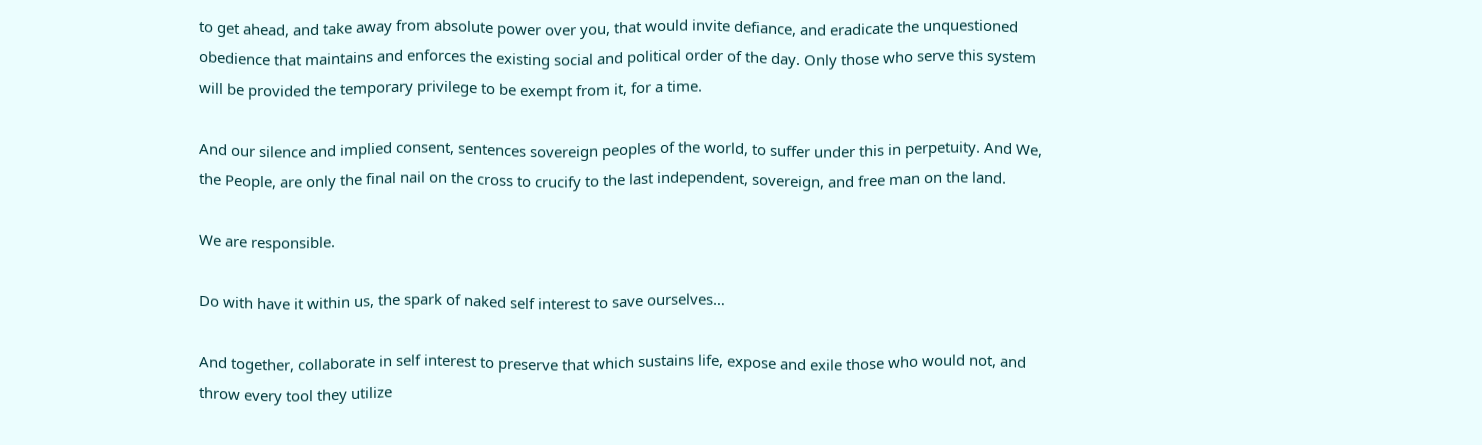to get ahead, and take away from absolute power over you, that would invite defiance, and eradicate the unquestioned obedience that maintains and enforces the existing social and political order of the day. Only those who serve this system will be provided the temporary privilege to be exempt from it, for a time.

And our silence and implied consent, sentences sovereign peoples of the world, to suffer under this in perpetuity. And We, the People, are only the final nail on the cross to crucify to the last independent, sovereign, and free man on the land.

We are responsible.

Do with have it within us, the spark of naked self interest to save ourselves…

And together, collaborate in self interest to preserve that which sustains life, expose and exile those who would not, and throw every tool they utilize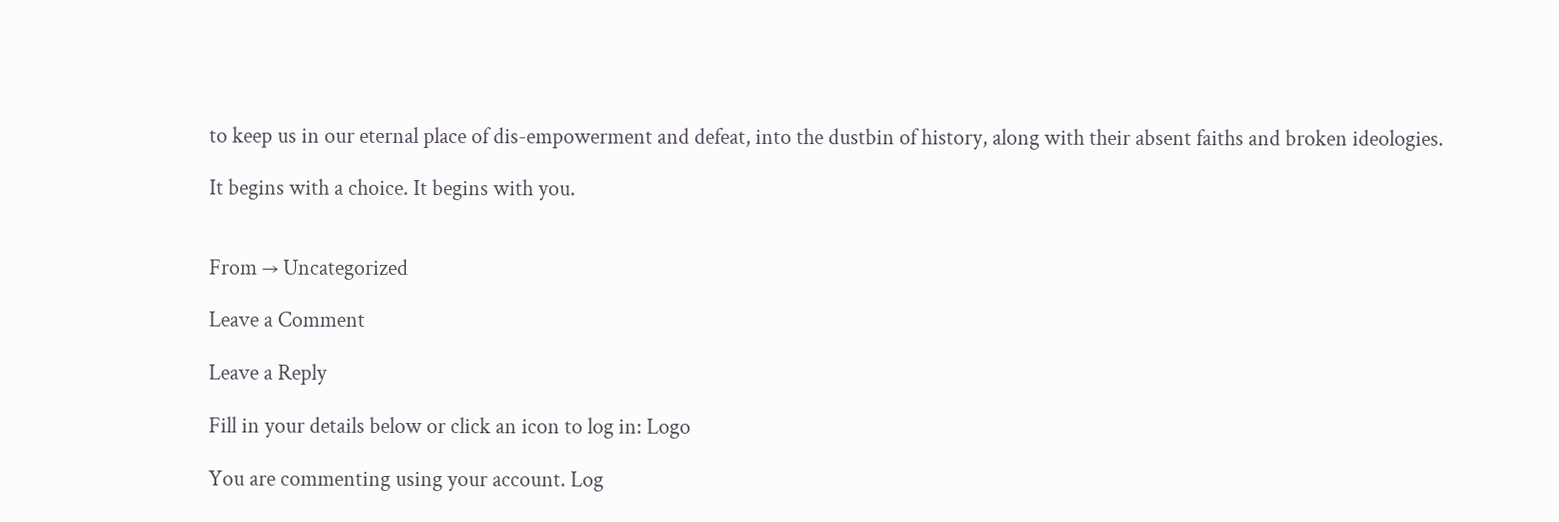to keep us in our eternal place of dis-empowerment and defeat, into the dustbin of history, along with their absent faiths and broken ideologies.

It begins with a choice. It begins with you.


From → Uncategorized

Leave a Comment

Leave a Reply

Fill in your details below or click an icon to log in: Logo

You are commenting using your account. Log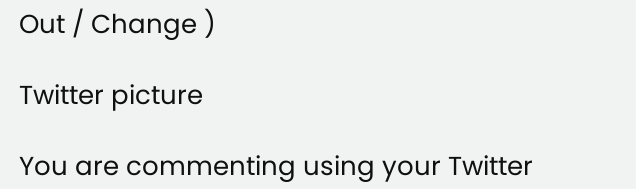Out / Change )

Twitter picture

You are commenting using your Twitter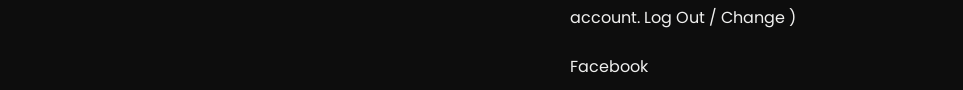account. Log Out / Change )

Facebook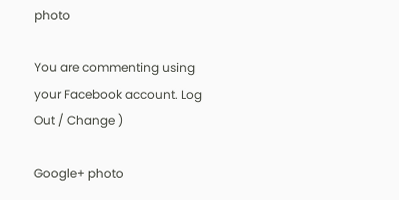photo

You are commenting using your Facebook account. Log Out / Change )

Google+ photo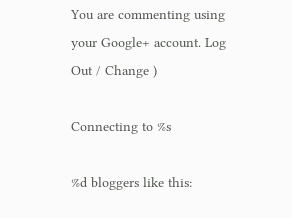You are commenting using your Google+ account. Log Out / Change )

Connecting to %s

%d bloggers like this: